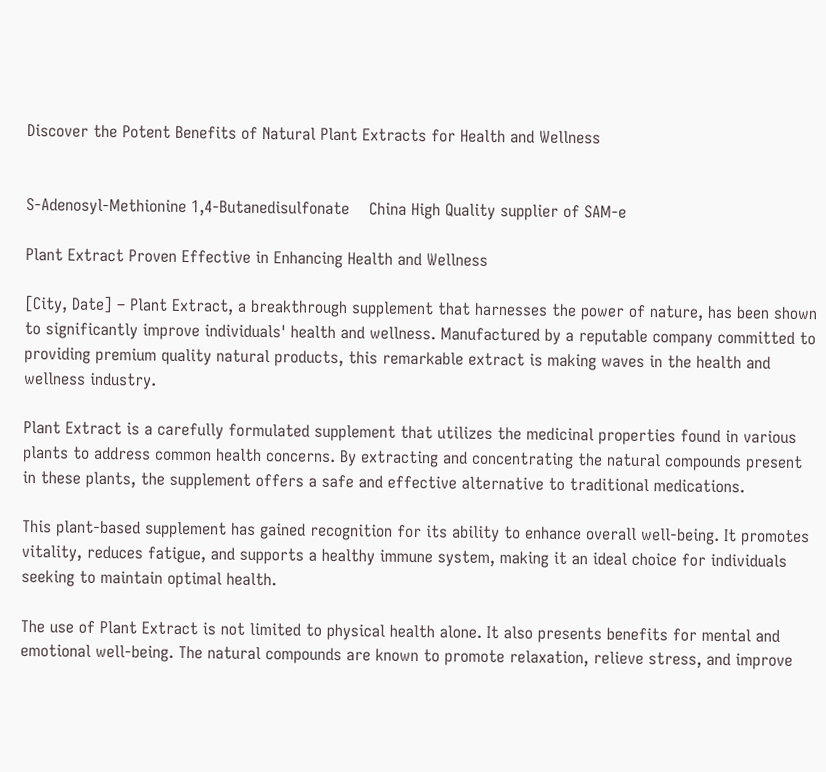Discover the Potent Benefits of Natural Plant Extracts for Health and Wellness


S-Adenosyl-Methionine 1,4-Butanedisulfonate    China High Quality supplier of SAM-e

Plant Extract Proven Effective in Enhancing Health and Wellness

[City, Date] – Plant Extract, a breakthrough supplement that harnesses the power of nature, has been shown to significantly improve individuals' health and wellness. Manufactured by a reputable company committed to providing premium quality natural products, this remarkable extract is making waves in the health and wellness industry.

Plant Extract is a carefully formulated supplement that utilizes the medicinal properties found in various plants to address common health concerns. By extracting and concentrating the natural compounds present in these plants, the supplement offers a safe and effective alternative to traditional medications.

This plant-based supplement has gained recognition for its ability to enhance overall well-being. It promotes vitality, reduces fatigue, and supports a healthy immune system, making it an ideal choice for individuals seeking to maintain optimal health.

The use of Plant Extract is not limited to physical health alone. It also presents benefits for mental and emotional well-being. The natural compounds are known to promote relaxation, relieve stress, and improve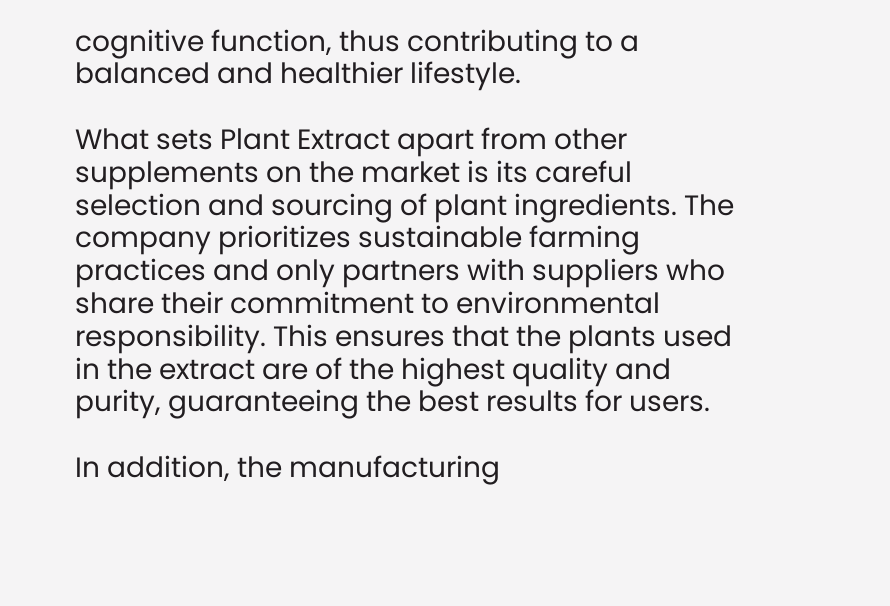cognitive function, thus contributing to a balanced and healthier lifestyle.

What sets Plant Extract apart from other supplements on the market is its careful selection and sourcing of plant ingredients. The company prioritizes sustainable farming practices and only partners with suppliers who share their commitment to environmental responsibility. This ensures that the plants used in the extract are of the highest quality and purity, guaranteeing the best results for users.

In addition, the manufacturing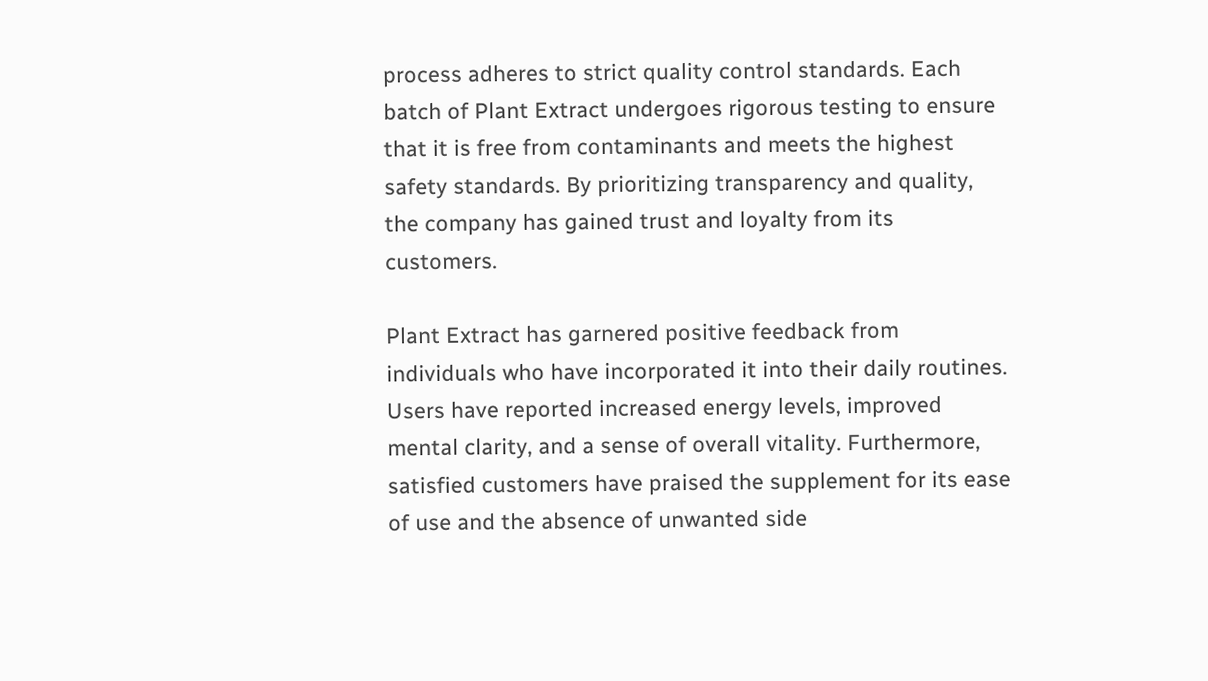process adheres to strict quality control standards. Each batch of Plant Extract undergoes rigorous testing to ensure that it is free from contaminants and meets the highest safety standards. By prioritizing transparency and quality, the company has gained trust and loyalty from its customers.

Plant Extract has garnered positive feedback from individuals who have incorporated it into their daily routines. Users have reported increased energy levels, improved mental clarity, and a sense of overall vitality. Furthermore, satisfied customers have praised the supplement for its ease of use and the absence of unwanted side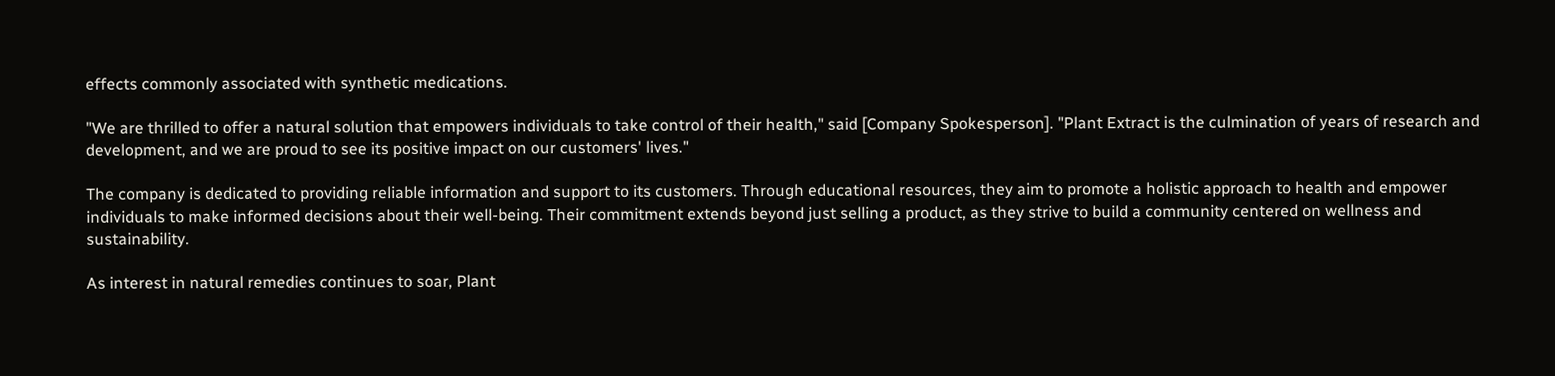effects commonly associated with synthetic medications.

"We are thrilled to offer a natural solution that empowers individuals to take control of their health," said [Company Spokesperson]. "Plant Extract is the culmination of years of research and development, and we are proud to see its positive impact on our customers' lives."

The company is dedicated to providing reliable information and support to its customers. Through educational resources, they aim to promote a holistic approach to health and empower individuals to make informed decisions about their well-being. Their commitment extends beyond just selling a product, as they strive to build a community centered on wellness and sustainability.

As interest in natural remedies continues to soar, Plant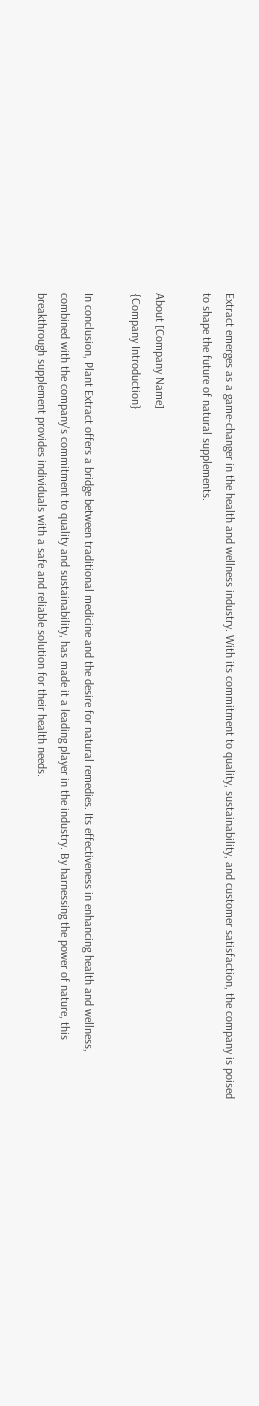Extract emerges as a game-changer in the health and wellness industry. With its commitment to quality, sustainability, and customer satisfaction, the company is poised to shape the future of natural supplements.

About [Company Name]
{Company Introduction}

In conclusion, Plant Extract offers a bridge between traditional medicine and the desire for natural remedies. Its effectiveness in enhancing health and wellness, combined with the company's commitment to quality and sustainability, has made it a leading player in the industry. By harnessing the power of nature, this breakthrough supplement provides individuals with a safe and reliable solution for their health needs.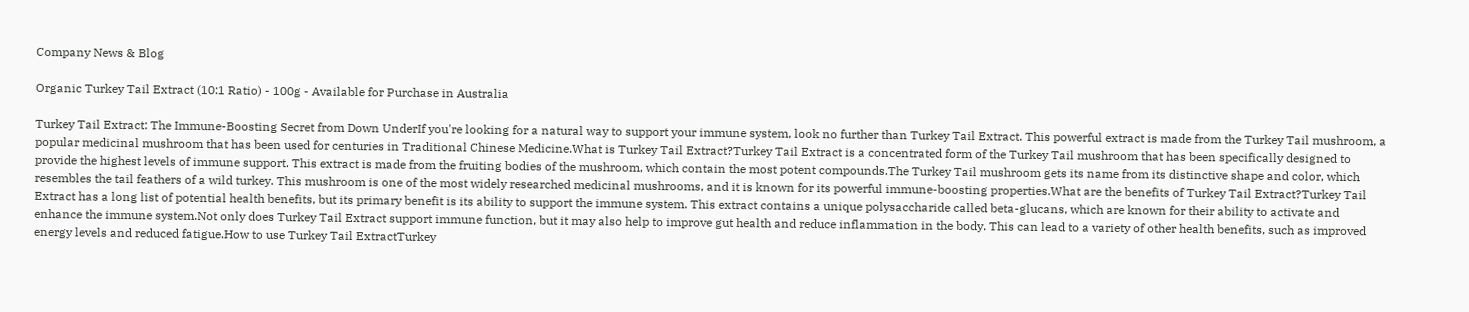Company News & Blog

Organic Turkey Tail Extract (10:1 Ratio) - 100g - Available for Purchase in Australia

Turkey Tail Extract: The Immune-Boosting Secret from Down UnderIf you're looking for a natural way to support your immune system, look no further than Turkey Tail Extract. This powerful extract is made from the Turkey Tail mushroom, a popular medicinal mushroom that has been used for centuries in Traditional Chinese Medicine.What is Turkey Tail Extract?Turkey Tail Extract is a concentrated form of the Turkey Tail mushroom that has been specifically designed to provide the highest levels of immune support. This extract is made from the fruiting bodies of the mushroom, which contain the most potent compounds.The Turkey Tail mushroom gets its name from its distinctive shape and color, which resembles the tail feathers of a wild turkey. This mushroom is one of the most widely researched medicinal mushrooms, and it is known for its powerful immune-boosting properties.What are the benefits of Turkey Tail Extract?Turkey Tail Extract has a long list of potential health benefits, but its primary benefit is its ability to support the immune system. This extract contains a unique polysaccharide called beta-glucans, which are known for their ability to activate and enhance the immune system.Not only does Turkey Tail Extract support immune function, but it may also help to improve gut health and reduce inflammation in the body. This can lead to a variety of other health benefits, such as improved energy levels and reduced fatigue.How to use Turkey Tail ExtractTurkey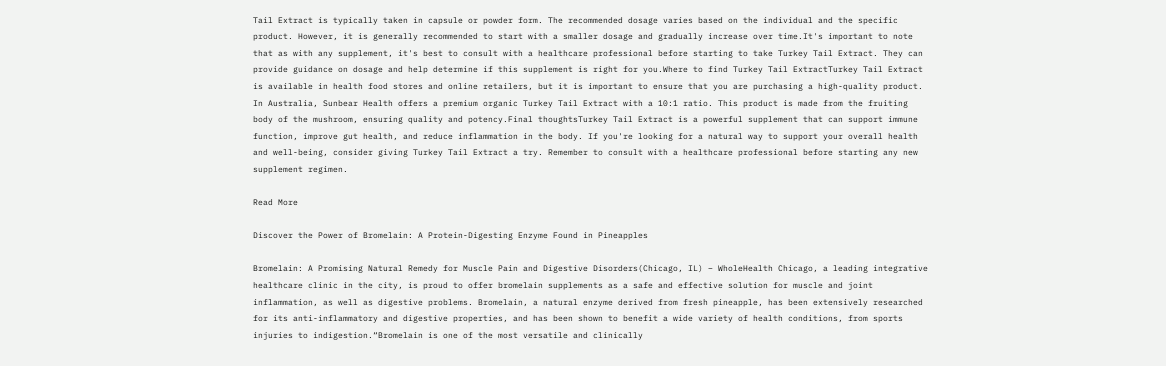Tail Extract is typically taken in capsule or powder form. The recommended dosage varies based on the individual and the specific product. However, it is generally recommended to start with a smaller dosage and gradually increase over time.It's important to note that as with any supplement, it's best to consult with a healthcare professional before starting to take Turkey Tail Extract. They can provide guidance on dosage and help determine if this supplement is right for you.Where to find Turkey Tail ExtractTurkey Tail Extract is available in health food stores and online retailers, but it is important to ensure that you are purchasing a high-quality product. In Australia, Sunbear Health offers a premium organic Turkey Tail Extract with a 10:1 ratio. This product is made from the fruiting body of the mushroom, ensuring quality and potency.Final thoughtsTurkey Tail Extract is a powerful supplement that can support immune function, improve gut health, and reduce inflammation in the body. If you're looking for a natural way to support your overall health and well-being, consider giving Turkey Tail Extract a try. Remember to consult with a healthcare professional before starting any new supplement regimen.

Read More

Discover the Power of Bromelain: A Protein-Digesting Enzyme Found in Pineapples

Bromelain: A Promising Natural Remedy for Muscle Pain and Digestive Disorders(Chicago, IL) – WholeHealth Chicago, a leading integrative healthcare clinic in the city, is proud to offer bromelain supplements as a safe and effective solution for muscle and joint inflammation, as well as digestive problems. Bromelain, a natural enzyme derived from fresh pineapple, has been extensively researched for its anti-inflammatory and digestive properties, and has been shown to benefit a wide variety of health conditions, from sports injuries to indigestion.“Bromelain is one of the most versatile and clinically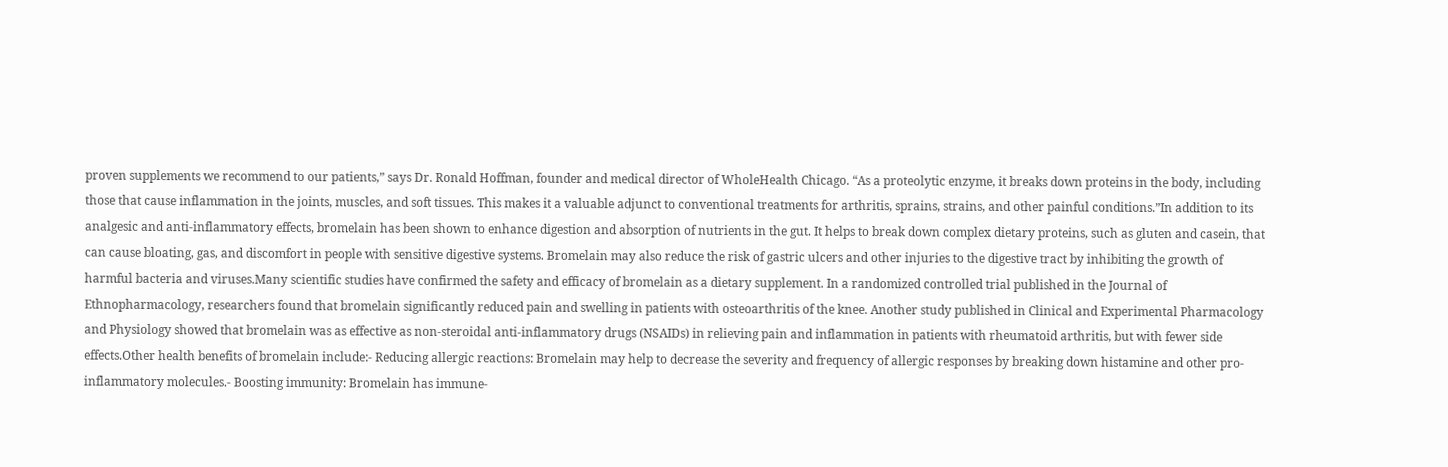proven supplements we recommend to our patients,” says Dr. Ronald Hoffman, founder and medical director of WholeHealth Chicago. “As a proteolytic enzyme, it breaks down proteins in the body, including those that cause inflammation in the joints, muscles, and soft tissues. This makes it a valuable adjunct to conventional treatments for arthritis, sprains, strains, and other painful conditions.”In addition to its analgesic and anti-inflammatory effects, bromelain has been shown to enhance digestion and absorption of nutrients in the gut. It helps to break down complex dietary proteins, such as gluten and casein, that can cause bloating, gas, and discomfort in people with sensitive digestive systems. Bromelain may also reduce the risk of gastric ulcers and other injuries to the digestive tract by inhibiting the growth of harmful bacteria and viruses.Many scientific studies have confirmed the safety and efficacy of bromelain as a dietary supplement. In a randomized controlled trial published in the Journal of Ethnopharmacology, researchers found that bromelain significantly reduced pain and swelling in patients with osteoarthritis of the knee. Another study published in Clinical and Experimental Pharmacology and Physiology showed that bromelain was as effective as non-steroidal anti-inflammatory drugs (NSAIDs) in relieving pain and inflammation in patients with rheumatoid arthritis, but with fewer side effects.Other health benefits of bromelain include:- Reducing allergic reactions: Bromelain may help to decrease the severity and frequency of allergic responses by breaking down histamine and other pro-inflammatory molecules.- Boosting immunity: Bromelain has immune-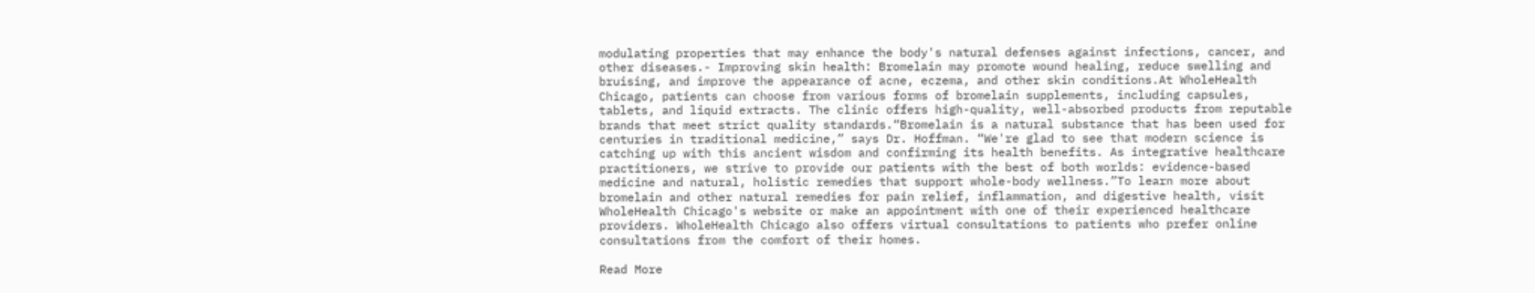modulating properties that may enhance the body's natural defenses against infections, cancer, and other diseases.- Improving skin health: Bromelain may promote wound healing, reduce swelling and bruising, and improve the appearance of acne, eczema, and other skin conditions.At WholeHealth Chicago, patients can choose from various forms of bromelain supplements, including capsules, tablets, and liquid extracts. The clinic offers high-quality, well-absorbed products from reputable brands that meet strict quality standards.“Bromelain is a natural substance that has been used for centuries in traditional medicine,” says Dr. Hoffman. “We're glad to see that modern science is catching up with this ancient wisdom and confirming its health benefits. As integrative healthcare practitioners, we strive to provide our patients with the best of both worlds: evidence-based medicine and natural, holistic remedies that support whole-body wellness.”To learn more about bromelain and other natural remedies for pain relief, inflammation, and digestive health, visit WholeHealth Chicago's website or make an appointment with one of their experienced healthcare providers. WholeHealth Chicago also offers virtual consultations to patients who prefer online consultations from the comfort of their homes.

Read More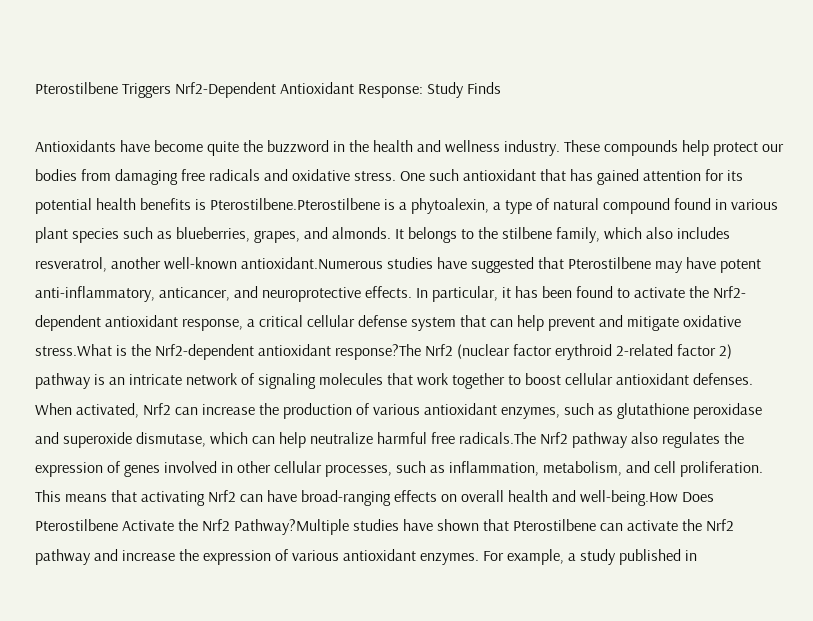Pterostilbene Triggers Nrf2-Dependent Antioxidant Response: Study Finds

Antioxidants have become quite the buzzword in the health and wellness industry. These compounds help protect our bodies from damaging free radicals and oxidative stress. One such antioxidant that has gained attention for its potential health benefits is Pterostilbene.Pterostilbene is a phytoalexin, a type of natural compound found in various plant species such as blueberries, grapes, and almonds. It belongs to the stilbene family, which also includes resveratrol, another well-known antioxidant.Numerous studies have suggested that Pterostilbene may have potent anti-inflammatory, anticancer, and neuroprotective effects. In particular, it has been found to activate the Nrf2-dependent antioxidant response, a critical cellular defense system that can help prevent and mitigate oxidative stress.What is the Nrf2-dependent antioxidant response?The Nrf2 (nuclear factor erythroid 2-related factor 2) pathway is an intricate network of signaling molecules that work together to boost cellular antioxidant defenses. When activated, Nrf2 can increase the production of various antioxidant enzymes, such as glutathione peroxidase and superoxide dismutase, which can help neutralize harmful free radicals.The Nrf2 pathway also regulates the expression of genes involved in other cellular processes, such as inflammation, metabolism, and cell proliferation. This means that activating Nrf2 can have broad-ranging effects on overall health and well-being.How Does Pterostilbene Activate the Nrf2 Pathway?Multiple studies have shown that Pterostilbene can activate the Nrf2 pathway and increase the expression of various antioxidant enzymes. For example, a study published in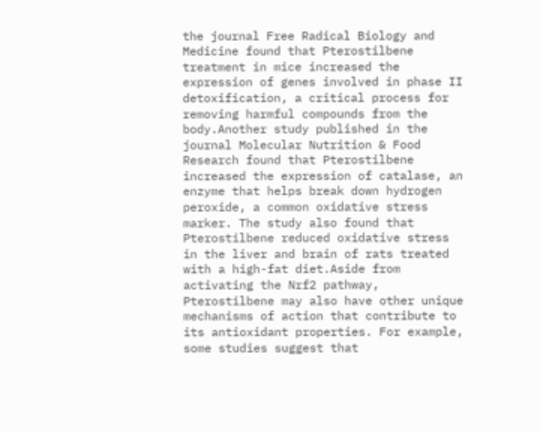the journal Free Radical Biology and Medicine found that Pterostilbene treatment in mice increased the expression of genes involved in phase II detoxification, a critical process for removing harmful compounds from the body.Another study published in the journal Molecular Nutrition & Food Research found that Pterostilbene increased the expression of catalase, an enzyme that helps break down hydrogen peroxide, a common oxidative stress marker. The study also found that Pterostilbene reduced oxidative stress in the liver and brain of rats treated with a high-fat diet.Aside from activating the Nrf2 pathway, Pterostilbene may also have other unique mechanisms of action that contribute to its antioxidant properties. For example, some studies suggest that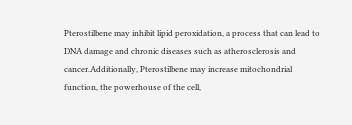Pterostilbene may inhibit lipid peroxidation, a process that can lead to DNA damage and chronic diseases such as atherosclerosis and cancer.Additionally, Pterostilbene may increase mitochondrial function, the powerhouse of the cell,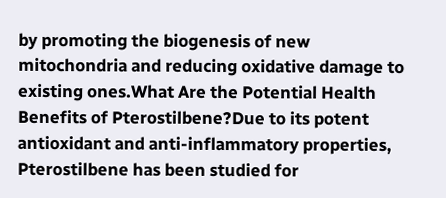by promoting the biogenesis of new mitochondria and reducing oxidative damage to existing ones.What Are the Potential Health Benefits of Pterostilbene?Due to its potent antioxidant and anti-inflammatory properties, Pterostilbene has been studied for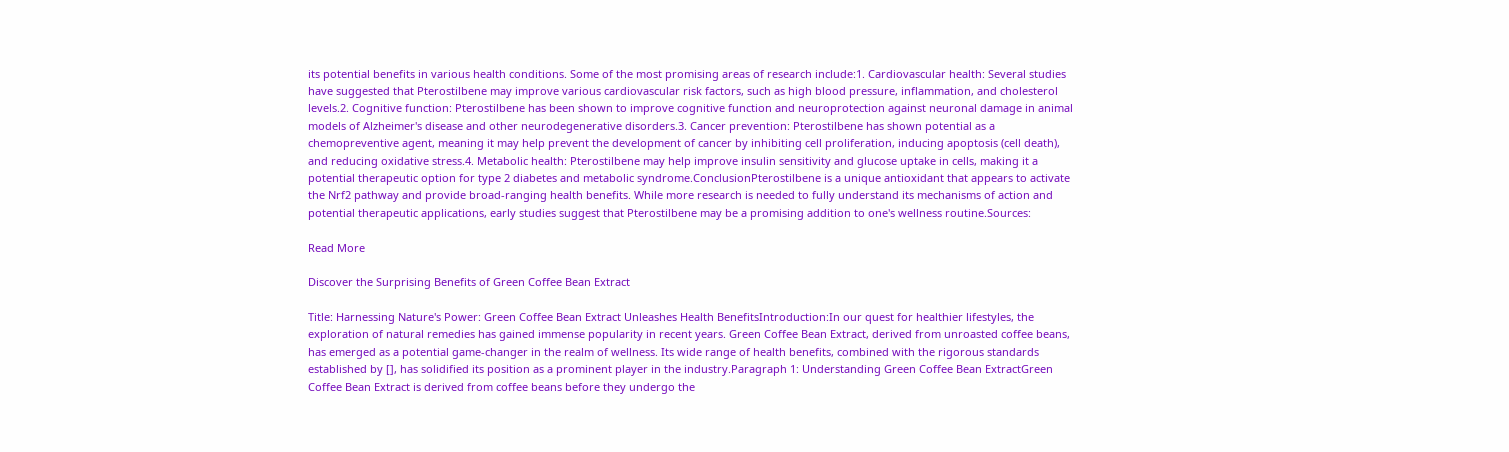its potential benefits in various health conditions. Some of the most promising areas of research include:1. Cardiovascular health: Several studies have suggested that Pterostilbene may improve various cardiovascular risk factors, such as high blood pressure, inflammation, and cholesterol levels.2. Cognitive function: Pterostilbene has been shown to improve cognitive function and neuroprotection against neuronal damage in animal models of Alzheimer's disease and other neurodegenerative disorders.3. Cancer prevention: Pterostilbene has shown potential as a chemopreventive agent, meaning it may help prevent the development of cancer by inhibiting cell proliferation, inducing apoptosis (cell death), and reducing oxidative stress.4. Metabolic health: Pterostilbene may help improve insulin sensitivity and glucose uptake in cells, making it a potential therapeutic option for type 2 diabetes and metabolic syndrome.ConclusionPterostilbene is a unique antioxidant that appears to activate the Nrf2 pathway and provide broad-ranging health benefits. While more research is needed to fully understand its mechanisms of action and potential therapeutic applications, early studies suggest that Pterostilbene may be a promising addition to one's wellness routine.Sources:

Read More

Discover the Surprising Benefits of Green Coffee Bean Extract

Title: Harnessing Nature's Power: Green Coffee Bean Extract Unleashes Health BenefitsIntroduction:In our quest for healthier lifestyles, the exploration of natural remedies has gained immense popularity in recent years. Green Coffee Bean Extract, derived from unroasted coffee beans, has emerged as a potential game-changer in the realm of wellness. Its wide range of health benefits, combined with the rigorous standards established by [], has solidified its position as a prominent player in the industry.Paragraph 1: Understanding Green Coffee Bean ExtractGreen Coffee Bean Extract is derived from coffee beans before they undergo the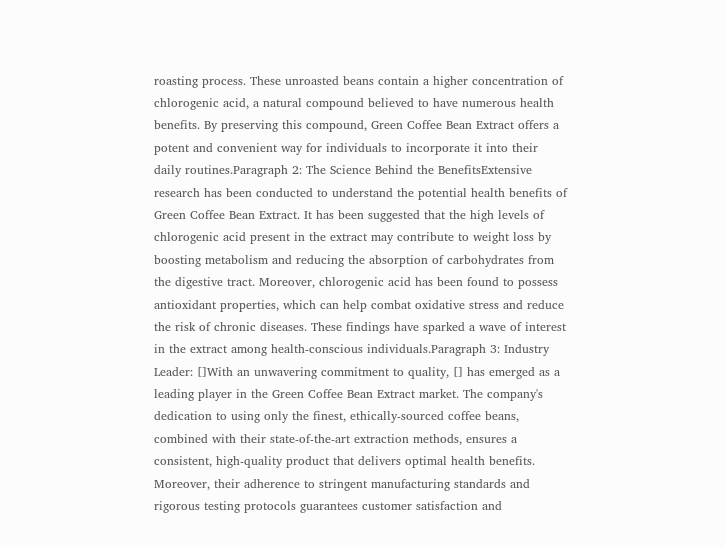roasting process. These unroasted beans contain a higher concentration of chlorogenic acid, a natural compound believed to have numerous health benefits. By preserving this compound, Green Coffee Bean Extract offers a potent and convenient way for individuals to incorporate it into their daily routines.Paragraph 2: The Science Behind the BenefitsExtensive research has been conducted to understand the potential health benefits of Green Coffee Bean Extract. It has been suggested that the high levels of chlorogenic acid present in the extract may contribute to weight loss by boosting metabolism and reducing the absorption of carbohydrates from the digestive tract. Moreover, chlorogenic acid has been found to possess antioxidant properties, which can help combat oxidative stress and reduce the risk of chronic diseases. These findings have sparked a wave of interest in the extract among health-conscious individuals.Paragraph 3: Industry Leader: []With an unwavering commitment to quality, [] has emerged as a leading player in the Green Coffee Bean Extract market. The company's dedication to using only the finest, ethically-sourced coffee beans, combined with their state-of-the-art extraction methods, ensures a consistent, high-quality product that delivers optimal health benefits. Moreover, their adherence to stringent manufacturing standards and rigorous testing protocols guarantees customer satisfaction and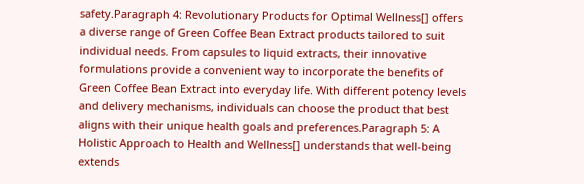safety.Paragraph 4: Revolutionary Products for Optimal Wellness[] offers a diverse range of Green Coffee Bean Extract products tailored to suit individual needs. From capsules to liquid extracts, their innovative formulations provide a convenient way to incorporate the benefits of Green Coffee Bean Extract into everyday life. With different potency levels and delivery mechanisms, individuals can choose the product that best aligns with their unique health goals and preferences.Paragraph 5: A Holistic Approach to Health and Wellness[] understands that well-being extends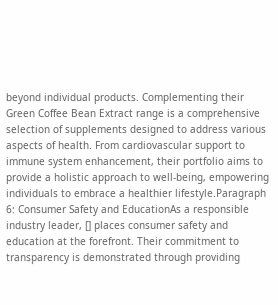beyond individual products. Complementing their Green Coffee Bean Extract range is a comprehensive selection of supplements designed to address various aspects of health. From cardiovascular support to immune system enhancement, their portfolio aims to provide a holistic approach to well-being, empowering individuals to embrace a healthier lifestyle.Paragraph 6: Consumer Safety and EducationAs a responsible industry leader, [] places consumer safety and education at the forefront. Their commitment to transparency is demonstrated through providing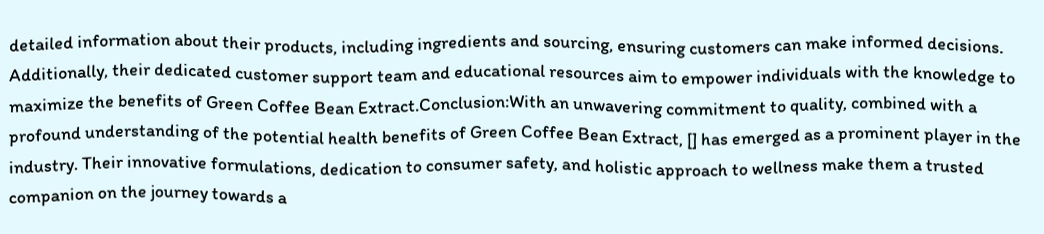detailed information about their products, including ingredients and sourcing, ensuring customers can make informed decisions. Additionally, their dedicated customer support team and educational resources aim to empower individuals with the knowledge to maximize the benefits of Green Coffee Bean Extract.Conclusion:With an unwavering commitment to quality, combined with a profound understanding of the potential health benefits of Green Coffee Bean Extract, [] has emerged as a prominent player in the industry. Their innovative formulations, dedication to consumer safety, and holistic approach to wellness make them a trusted companion on the journey towards a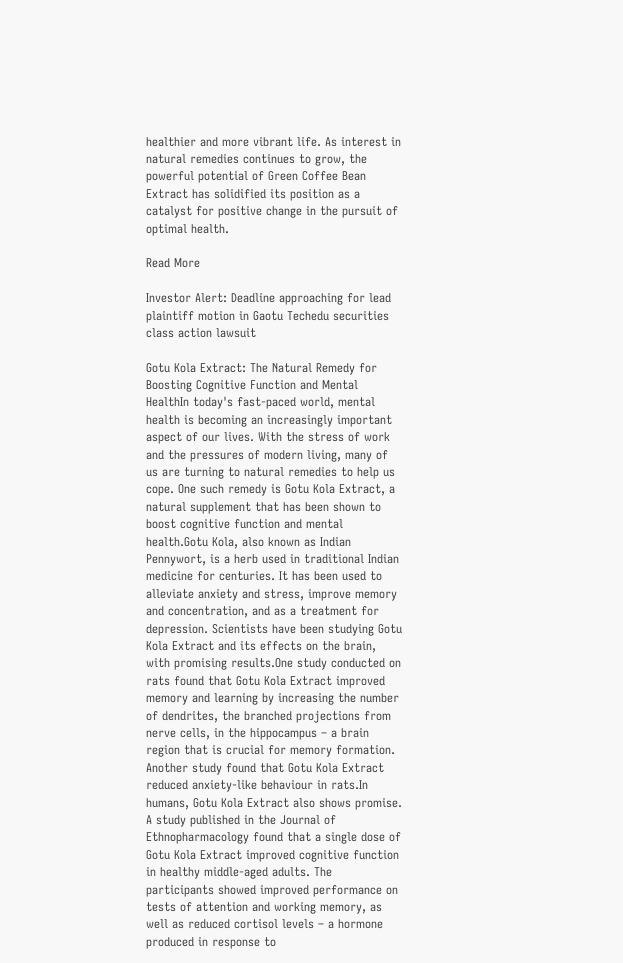healthier and more vibrant life. As interest in natural remedies continues to grow, the powerful potential of Green Coffee Bean Extract has solidified its position as a catalyst for positive change in the pursuit of optimal health.

Read More

Investor Alert: Deadline approaching for lead plaintiff motion in Gaotu Techedu securities class action lawsuit

Gotu Kola Extract: The Natural Remedy for Boosting Cognitive Function and Mental HealthIn today's fast-paced world, mental health is becoming an increasingly important aspect of our lives. With the stress of work and the pressures of modern living, many of us are turning to natural remedies to help us cope. One such remedy is Gotu Kola Extract, a natural supplement that has been shown to boost cognitive function and mental health.Gotu Kola, also known as Indian Pennywort, is a herb used in traditional Indian medicine for centuries. It has been used to alleviate anxiety and stress, improve memory and concentration, and as a treatment for depression. Scientists have been studying Gotu Kola Extract and its effects on the brain, with promising results.One study conducted on rats found that Gotu Kola Extract improved memory and learning by increasing the number of dendrites, the branched projections from nerve cells, in the hippocampus – a brain region that is crucial for memory formation. Another study found that Gotu Kola Extract reduced anxiety-like behaviour in rats.In humans, Gotu Kola Extract also shows promise. A study published in the Journal of Ethnopharmacology found that a single dose of Gotu Kola Extract improved cognitive function in healthy middle-aged adults. The participants showed improved performance on tests of attention and working memory, as well as reduced cortisol levels – a hormone produced in response to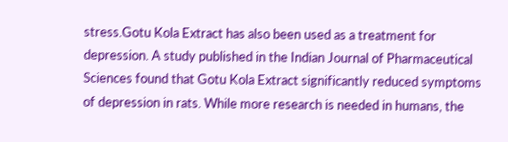stress.Gotu Kola Extract has also been used as a treatment for depression. A study published in the Indian Journal of Pharmaceutical Sciences found that Gotu Kola Extract significantly reduced symptoms of depression in rats. While more research is needed in humans, the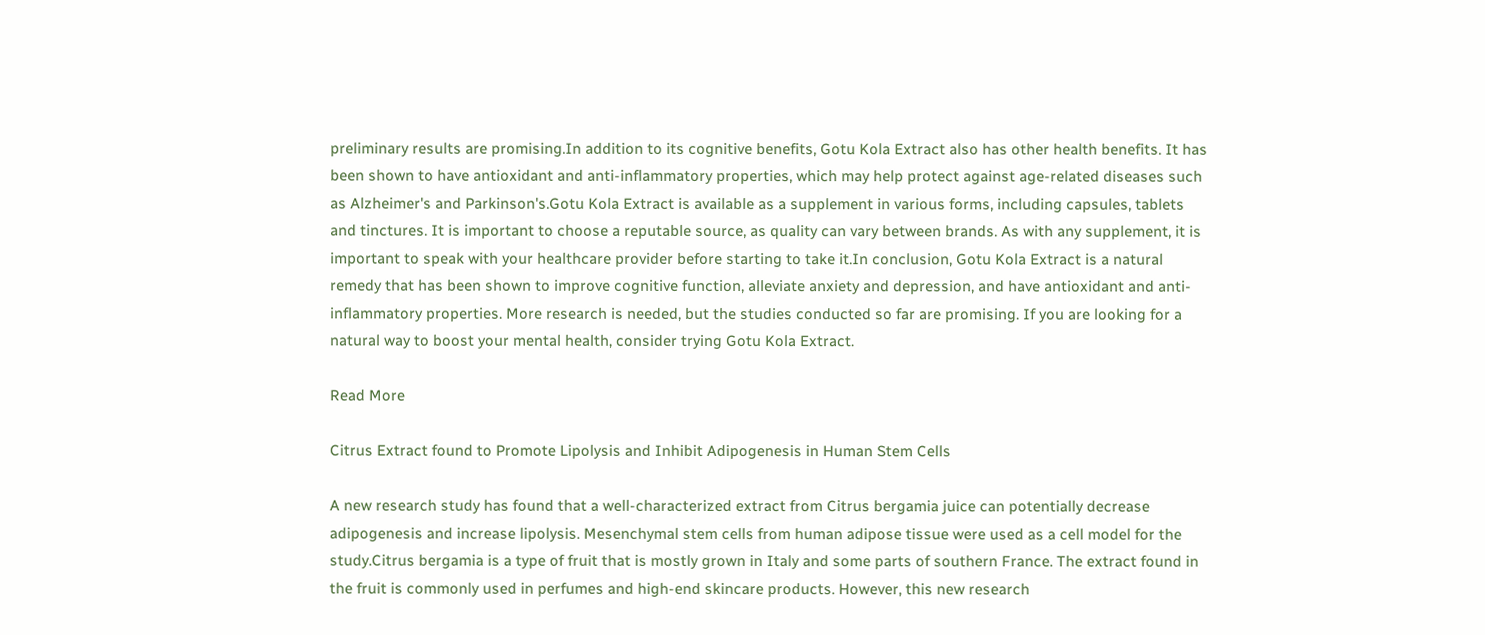preliminary results are promising.In addition to its cognitive benefits, Gotu Kola Extract also has other health benefits. It has been shown to have antioxidant and anti-inflammatory properties, which may help protect against age-related diseases such as Alzheimer's and Parkinson's.Gotu Kola Extract is available as a supplement in various forms, including capsules, tablets and tinctures. It is important to choose a reputable source, as quality can vary between brands. As with any supplement, it is important to speak with your healthcare provider before starting to take it.In conclusion, Gotu Kola Extract is a natural remedy that has been shown to improve cognitive function, alleviate anxiety and depression, and have antioxidant and anti-inflammatory properties. More research is needed, but the studies conducted so far are promising. If you are looking for a natural way to boost your mental health, consider trying Gotu Kola Extract.

Read More

Citrus Extract found to Promote Lipolysis and Inhibit Adipogenesis in Human Stem Cells

A new research study has found that a well-characterized extract from Citrus bergamia juice can potentially decrease adipogenesis and increase lipolysis. Mesenchymal stem cells from human adipose tissue were used as a cell model for the study.Citrus bergamia is a type of fruit that is mostly grown in Italy and some parts of southern France. The extract found in the fruit is commonly used in perfumes and high-end skincare products. However, this new research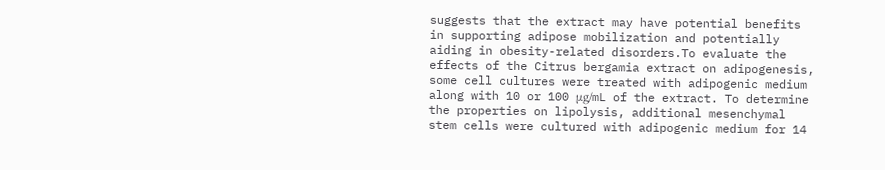suggests that the extract may have potential benefits in supporting adipose mobilization and potentially aiding in obesity-related disorders.To evaluate the effects of the Citrus bergamia extract on adipogenesis, some cell cultures were treated with adipogenic medium along with 10 or 100 μg/mL of the extract. To determine the properties on lipolysis, additional mesenchymal stem cells were cultured with adipogenic medium for 14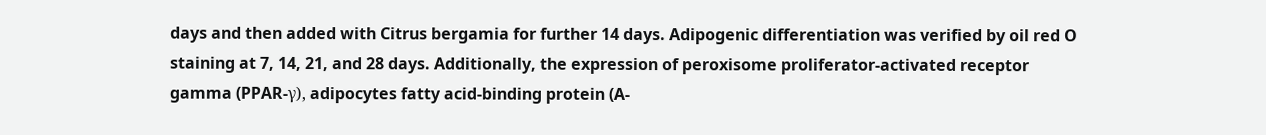days and then added with Citrus bergamia for further 14 days. Adipogenic differentiation was verified by oil red O staining at 7, 14, 21, and 28 days. Additionally, the expression of peroxisome proliferator-activated receptor gamma (PPAR-γ), adipocytes fatty acid-binding protein (A-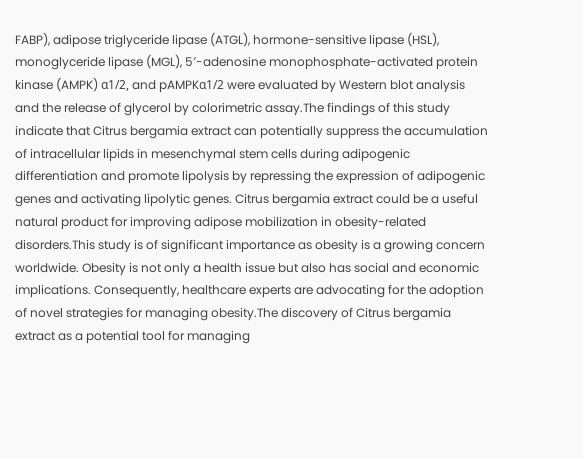FABP), adipose triglyceride lipase (ATGL), hormone-sensitive lipase (HSL), monoglyceride lipase (MGL), 5′-adenosine monophosphate-activated protein kinase (AMPK) α1/2, and pAMPKα1/2 were evaluated by Western blot analysis and the release of glycerol by colorimetric assay.The findings of this study indicate that Citrus bergamia extract can potentially suppress the accumulation of intracellular lipids in mesenchymal stem cells during adipogenic differentiation and promote lipolysis by repressing the expression of adipogenic genes and activating lipolytic genes. Citrus bergamia extract could be a useful natural product for improving adipose mobilization in obesity-related disorders.This study is of significant importance as obesity is a growing concern worldwide. Obesity is not only a health issue but also has social and economic implications. Consequently, healthcare experts are advocating for the adoption of novel strategies for managing obesity.The discovery of Citrus bergamia extract as a potential tool for managing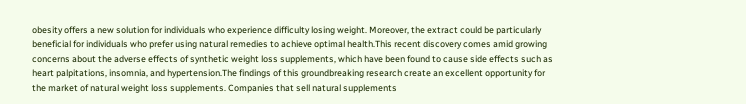obesity offers a new solution for individuals who experience difficulty losing weight. Moreover, the extract could be particularly beneficial for individuals who prefer using natural remedies to achieve optimal health.This recent discovery comes amid growing concerns about the adverse effects of synthetic weight loss supplements, which have been found to cause side effects such as heart palpitations, insomnia, and hypertension.The findings of this groundbreaking research create an excellent opportunity for the market of natural weight loss supplements. Companies that sell natural supplements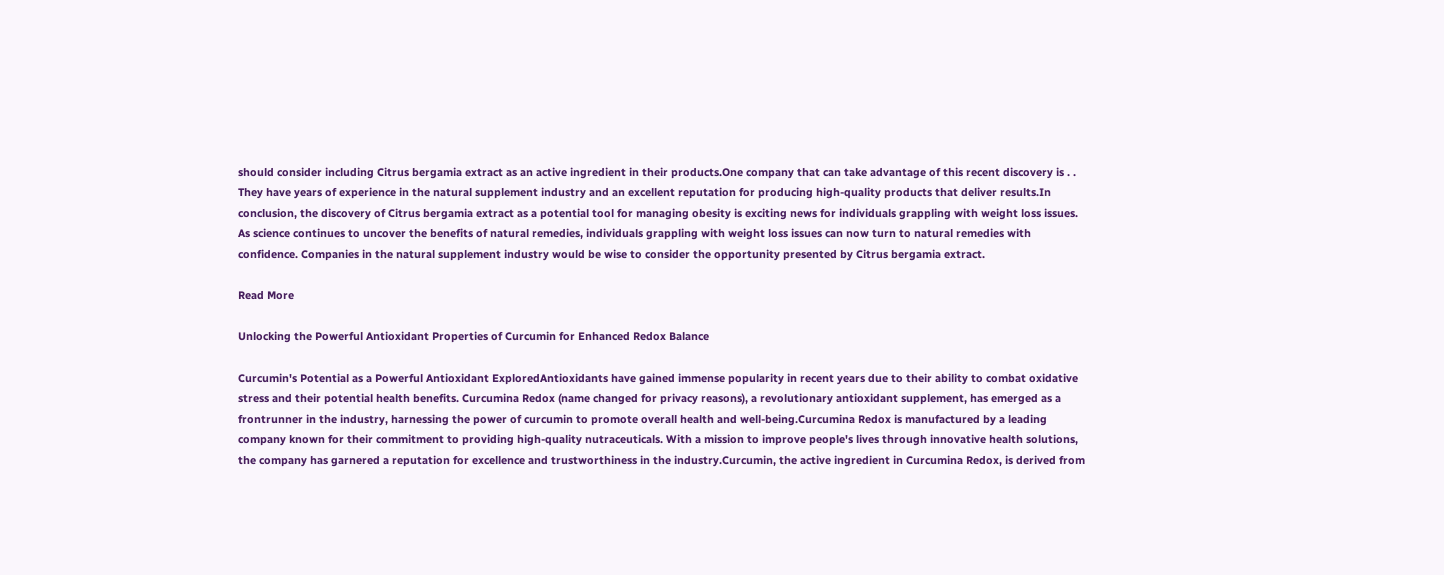should consider including Citrus bergamia extract as an active ingredient in their products.One company that can take advantage of this recent discovery is . . They have years of experience in the natural supplement industry and an excellent reputation for producing high-quality products that deliver results.In conclusion, the discovery of Citrus bergamia extract as a potential tool for managing obesity is exciting news for individuals grappling with weight loss issues. As science continues to uncover the benefits of natural remedies, individuals grappling with weight loss issues can now turn to natural remedies with confidence. Companies in the natural supplement industry would be wise to consider the opportunity presented by Citrus bergamia extract.

Read More

Unlocking the Powerful Antioxidant Properties of Curcumin for Enhanced Redox Balance

Curcumin's Potential as a Powerful Antioxidant ExploredAntioxidants have gained immense popularity in recent years due to their ability to combat oxidative stress and their potential health benefits. Curcumina Redox (name changed for privacy reasons), a revolutionary antioxidant supplement, has emerged as a frontrunner in the industry, harnessing the power of curcumin to promote overall health and well-being.Curcumina Redox is manufactured by a leading company known for their commitment to providing high-quality nutraceuticals. With a mission to improve people's lives through innovative health solutions, the company has garnered a reputation for excellence and trustworthiness in the industry.Curcumin, the active ingredient in Curcumina Redox, is derived from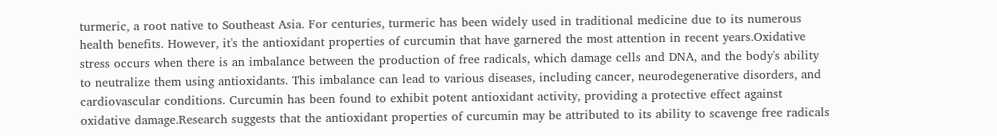turmeric, a root native to Southeast Asia. For centuries, turmeric has been widely used in traditional medicine due to its numerous health benefits. However, it's the antioxidant properties of curcumin that have garnered the most attention in recent years.Oxidative stress occurs when there is an imbalance between the production of free radicals, which damage cells and DNA, and the body's ability to neutralize them using antioxidants. This imbalance can lead to various diseases, including cancer, neurodegenerative disorders, and cardiovascular conditions. Curcumin has been found to exhibit potent antioxidant activity, providing a protective effect against oxidative damage.Research suggests that the antioxidant properties of curcumin may be attributed to its ability to scavenge free radicals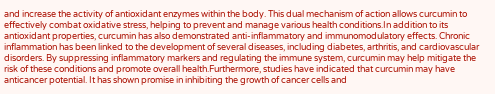and increase the activity of antioxidant enzymes within the body. This dual mechanism of action allows curcumin to effectively combat oxidative stress, helping to prevent and manage various health conditions.In addition to its antioxidant properties, curcumin has also demonstrated anti-inflammatory and immunomodulatory effects. Chronic inflammation has been linked to the development of several diseases, including diabetes, arthritis, and cardiovascular disorders. By suppressing inflammatory markers and regulating the immune system, curcumin may help mitigate the risk of these conditions and promote overall health.Furthermore, studies have indicated that curcumin may have anticancer potential. It has shown promise in inhibiting the growth of cancer cells and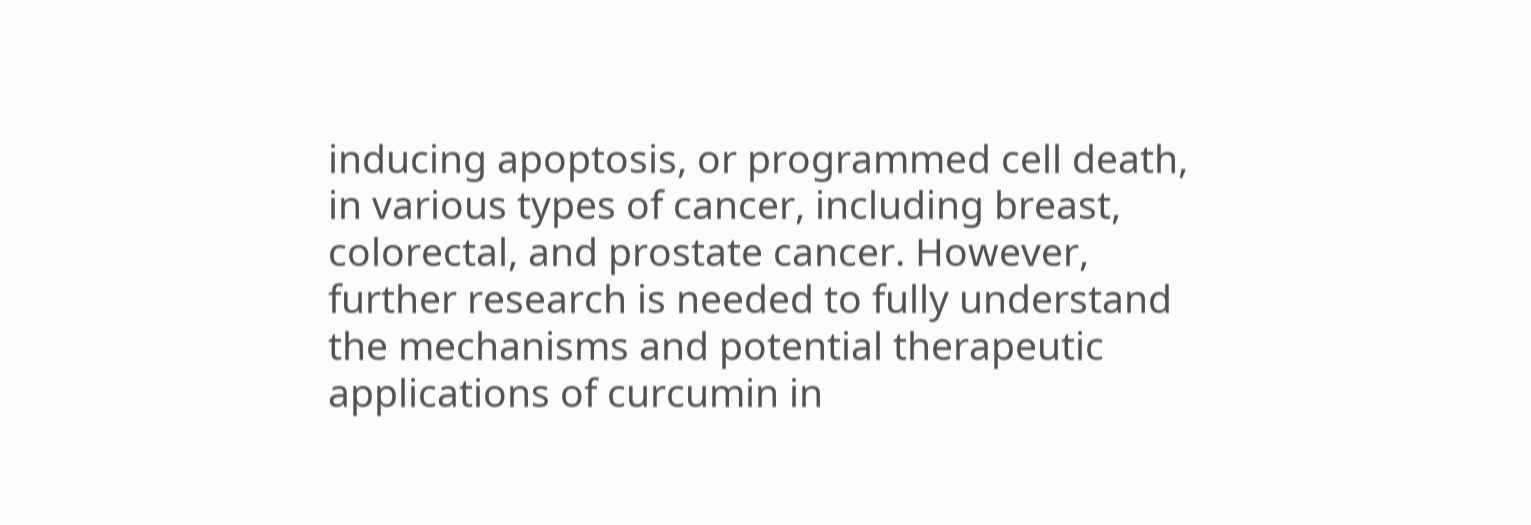inducing apoptosis, or programmed cell death, in various types of cancer, including breast, colorectal, and prostate cancer. However, further research is needed to fully understand the mechanisms and potential therapeutic applications of curcumin in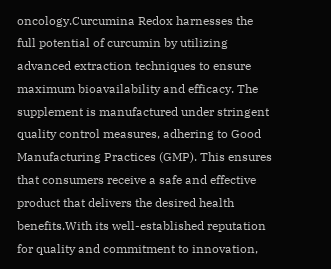oncology.Curcumina Redox harnesses the full potential of curcumin by utilizing advanced extraction techniques to ensure maximum bioavailability and efficacy. The supplement is manufactured under stringent quality control measures, adhering to Good Manufacturing Practices (GMP). This ensures that consumers receive a safe and effective product that delivers the desired health benefits.With its well-established reputation for quality and commitment to innovation,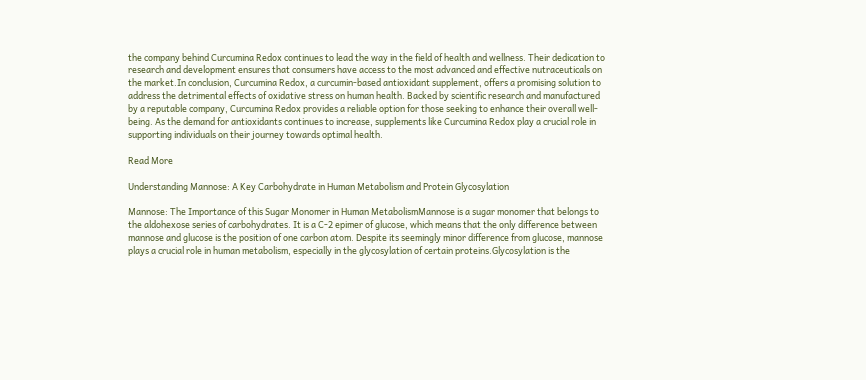the company behind Curcumina Redox continues to lead the way in the field of health and wellness. Their dedication to research and development ensures that consumers have access to the most advanced and effective nutraceuticals on the market.In conclusion, Curcumina Redox, a curcumin-based antioxidant supplement, offers a promising solution to address the detrimental effects of oxidative stress on human health. Backed by scientific research and manufactured by a reputable company, Curcumina Redox provides a reliable option for those seeking to enhance their overall well-being. As the demand for antioxidants continues to increase, supplements like Curcumina Redox play a crucial role in supporting individuals on their journey towards optimal health.

Read More

Understanding Mannose: A Key Carbohydrate in Human Metabolism and Protein Glycosylation

Mannose: The Importance of this Sugar Monomer in Human MetabolismMannose is a sugar monomer that belongs to the aldohexose series of carbohydrates. It is a C-2 epimer of glucose, which means that the only difference between mannose and glucose is the position of one carbon atom. Despite its seemingly minor difference from glucose, mannose plays a crucial role in human metabolism, especially in the glycosylation of certain proteins.Glycosylation is the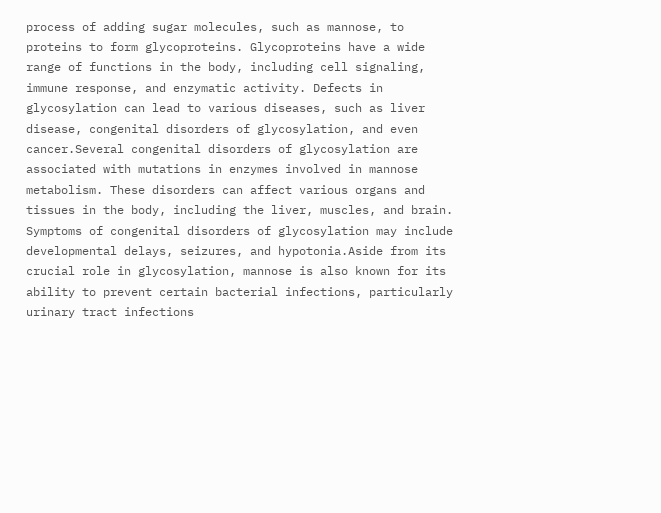process of adding sugar molecules, such as mannose, to proteins to form glycoproteins. Glycoproteins have a wide range of functions in the body, including cell signaling, immune response, and enzymatic activity. Defects in glycosylation can lead to various diseases, such as liver disease, congenital disorders of glycosylation, and even cancer.Several congenital disorders of glycosylation are associated with mutations in enzymes involved in mannose metabolism. These disorders can affect various organs and tissues in the body, including the liver, muscles, and brain. Symptoms of congenital disorders of glycosylation may include developmental delays, seizures, and hypotonia.Aside from its crucial role in glycosylation, mannose is also known for its ability to prevent certain bacterial infections, particularly urinary tract infections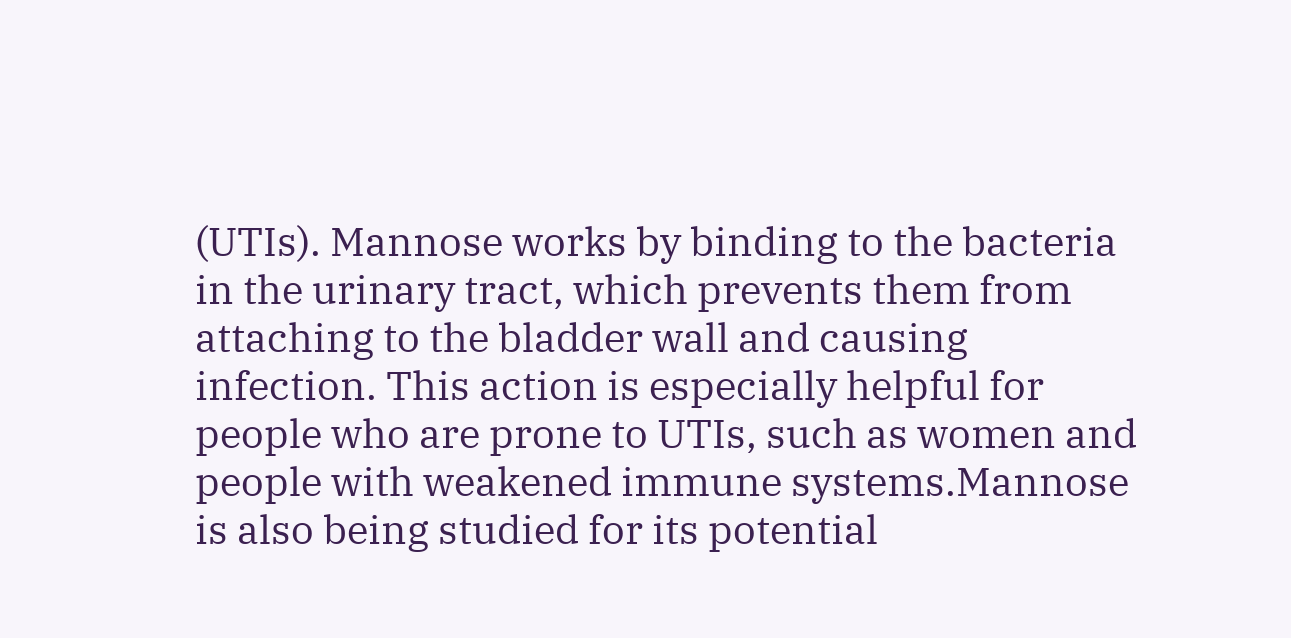(UTIs). Mannose works by binding to the bacteria in the urinary tract, which prevents them from attaching to the bladder wall and causing infection. This action is especially helpful for people who are prone to UTIs, such as women and people with weakened immune systems.Mannose is also being studied for its potential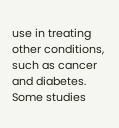use in treating other conditions, such as cancer and diabetes. Some studies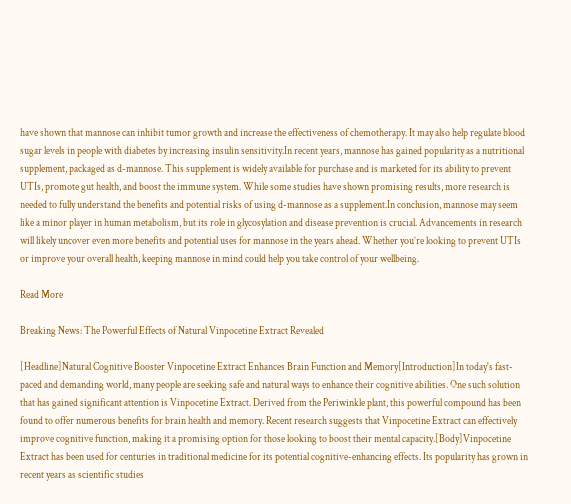have shown that mannose can inhibit tumor growth and increase the effectiveness of chemotherapy. It may also help regulate blood sugar levels in people with diabetes by increasing insulin sensitivity.In recent years, mannose has gained popularity as a nutritional supplement, packaged as d-mannose. This supplement is widely available for purchase and is marketed for its ability to prevent UTIs, promote gut health, and boost the immune system. While some studies have shown promising results, more research is needed to fully understand the benefits and potential risks of using d-mannose as a supplement.In conclusion, mannose may seem like a minor player in human metabolism, but its role in glycosylation and disease prevention is crucial. Advancements in research will likely uncover even more benefits and potential uses for mannose in the years ahead. Whether you’re looking to prevent UTIs or improve your overall health, keeping mannose in mind could help you take control of your wellbeing.

Read More

Breaking News: The Powerful Effects of Natural Vinpocetine Extract Revealed

[Headline]Natural Cognitive Booster Vinpocetine Extract Enhances Brain Function and Memory[Introduction]In today's fast-paced and demanding world, many people are seeking safe and natural ways to enhance their cognitive abilities. One such solution that has gained significant attention is Vinpocetine Extract. Derived from the Periwinkle plant, this powerful compound has been found to offer numerous benefits for brain health and memory. Recent research suggests that Vinpocetine Extract can effectively improve cognitive function, making it a promising option for those looking to boost their mental capacity.[Body]Vinpocetine Extract has been used for centuries in traditional medicine for its potential cognitive-enhancing effects. Its popularity has grown in recent years as scientific studies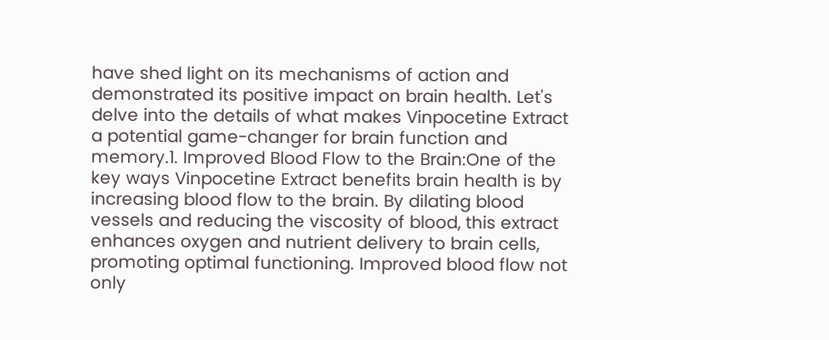have shed light on its mechanisms of action and demonstrated its positive impact on brain health. Let's delve into the details of what makes Vinpocetine Extract a potential game-changer for brain function and memory.1. Improved Blood Flow to the Brain:One of the key ways Vinpocetine Extract benefits brain health is by increasing blood flow to the brain. By dilating blood vessels and reducing the viscosity of blood, this extract enhances oxygen and nutrient delivery to brain cells, promoting optimal functioning. Improved blood flow not only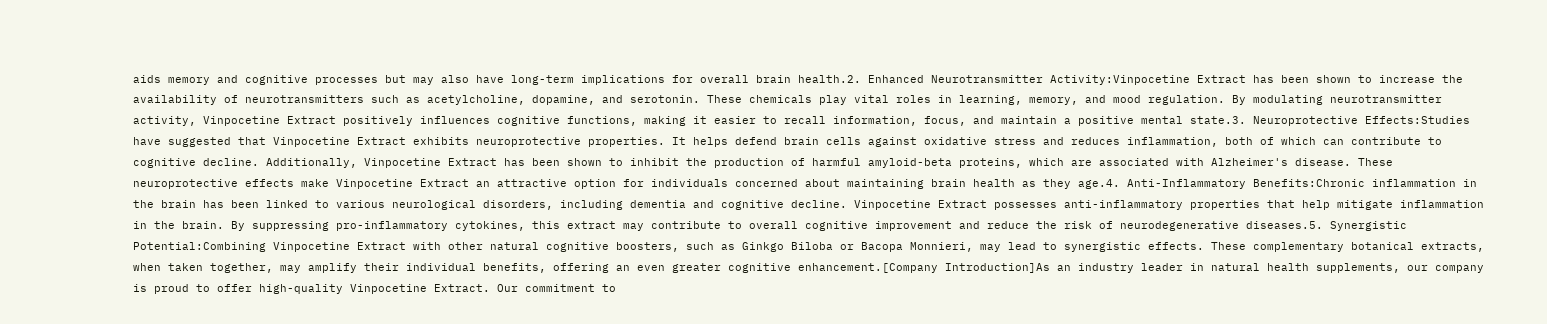aids memory and cognitive processes but may also have long-term implications for overall brain health.2. Enhanced Neurotransmitter Activity:Vinpocetine Extract has been shown to increase the availability of neurotransmitters such as acetylcholine, dopamine, and serotonin. These chemicals play vital roles in learning, memory, and mood regulation. By modulating neurotransmitter activity, Vinpocetine Extract positively influences cognitive functions, making it easier to recall information, focus, and maintain a positive mental state.3. Neuroprotective Effects:Studies have suggested that Vinpocetine Extract exhibits neuroprotective properties. It helps defend brain cells against oxidative stress and reduces inflammation, both of which can contribute to cognitive decline. Additionally, Vinpocetine Extract has been shown to inhibit the production of harmful amyloid-beta proteins, which are associated with Alzheimer's disease. These neuroprotective effects make Vinpocetine Extract an attractive option for individuals concerned about maintaining brain health as they age.4. Anti-Inflammatory Benefits:Chronic inflammation in the brain has been linked to various neurological disorders, including dementia and cognitive decline. Vinpocetine Extract possesses anti-inflammatory properties that help mitigate inflammation in the brain. By suppressing pro-inflammatory cytokines, this extract may contribute to overall cognitive improvement and reduce the risk of neurodegenerative diseases.5. Synergistic Potential:Combining Vinpocetine Extract with other natural cognitive boosters, such as Ginkgo Biloba or Bacopa Monnieri, may lead to synergistic effects. These complementary botanical extracts, when taken together, may amplify their individual benefits, offering an even greater cognitive enhancement.[Company Introduction]As an industry leader in natural health supplements, our company is proud to offer high-quality Vinpocetine Extract. Our commitment to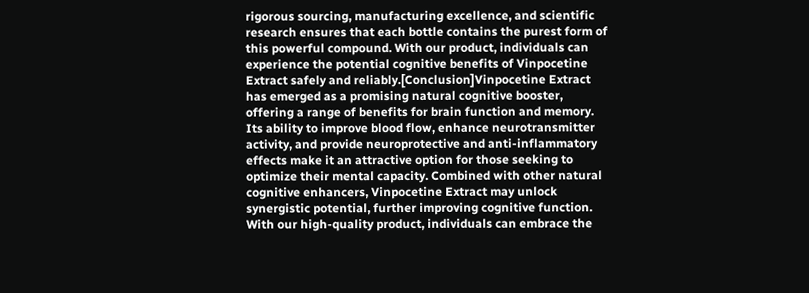rigorous sourcing, manufacturing excellence, and scientific research ensures that each bottle contains the purest form of this powerful compound. With our product, individuals can experience the potential cognitive benefits of Vinpocetine Extract safely and reliably.[Conclusion]Vinpocetine Extract has emerged as a promising natural cognitive booster, offering a range of benefits for brain function and memory. Its ability to improve blood flow, enhance neurotransmitter activity, and provide neuroprotective and anti-inflammatory effects make it an attractive option for those seeking to optimize their mental capacity. Combined with other natural cognitive enhancers, Vinpocetine Extract may unlock synergistic potential, further improving cognitive function. With our high-quality product, individuals can embrace the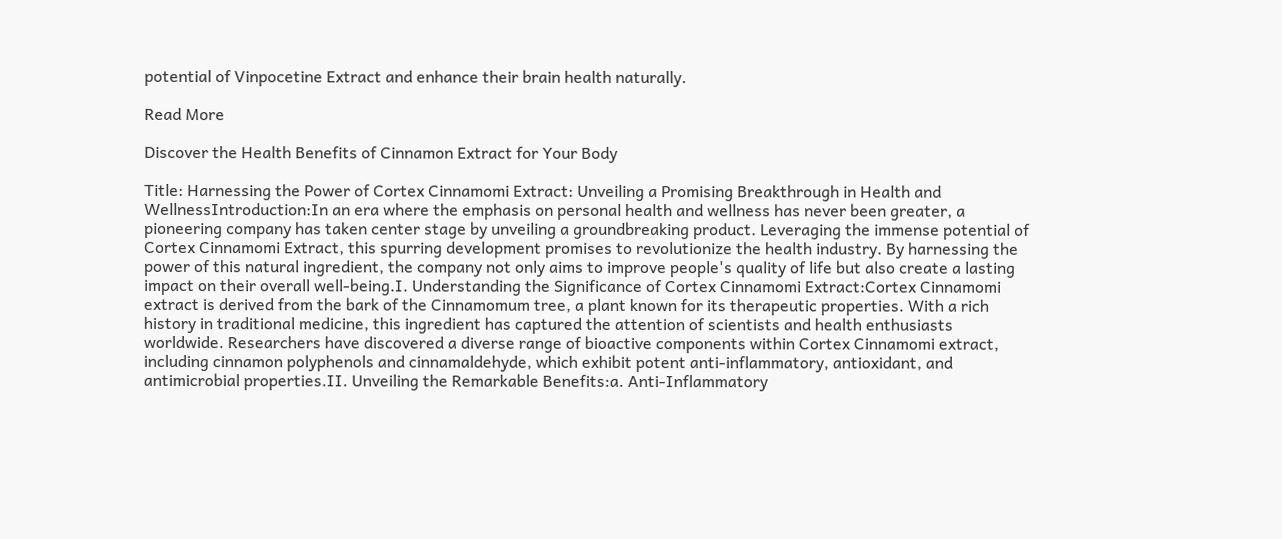potential of Vinpocetine Extract and enhance their brain health naturally.

Read More

Discover the Health Benefits of Cinnamon Extract for Your Body

Title: Harnessing the Power of Cortex Cinnamomi Extract: Unveiling a Promising Breakthrough in Health and WellnessIntroduction:In an era where the emphasis on personal health and wellness has never been greater, a pioneering company has taken center stage by unveiling a groundbreaking product. Leveraging the immense potential of Cortex Cinnamomi Extract, this spurring development promises to revolutionize the health industry. By harnessing the power of this natural ingredient, the company not only aims to improve people's quality of life but also create a lasting impact on their overall well-being.I. Understanding the Significance of Cortex Cinnamomi Extract:Cortex Cinnamomi extract is derived from the bark of the Cinnamomum tree, a plant known for its therapeutic properties. With a rich history in traditional medicine, this ingredient has captured the attention of scientists and health enthusiasts worldwide. Researchers have discovered a diverse range of bioactive components within Cortex Cinnamomi extract, including cinnamon polyphenols and cinnamaldehyde, which exhibit potent anti-inflammatory, antioxidant, and antimicrobial properties.II. Unveiling the Remarkable Benefits:a. Anti-Inflammatory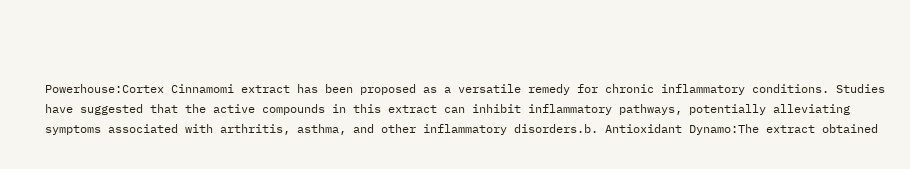Powerhouse:Cortex Cinnamomi extract has been proposed as a versatile remedy for chronic inflammatory conditions. Studies have suggested that the active compounds in this extract can inhibit inflammatory pathways, potentially alleviating symptoms associated with arthritis, asthma, and other inflammatory disorders.b. Antioxidant Dynamo:The extract obtained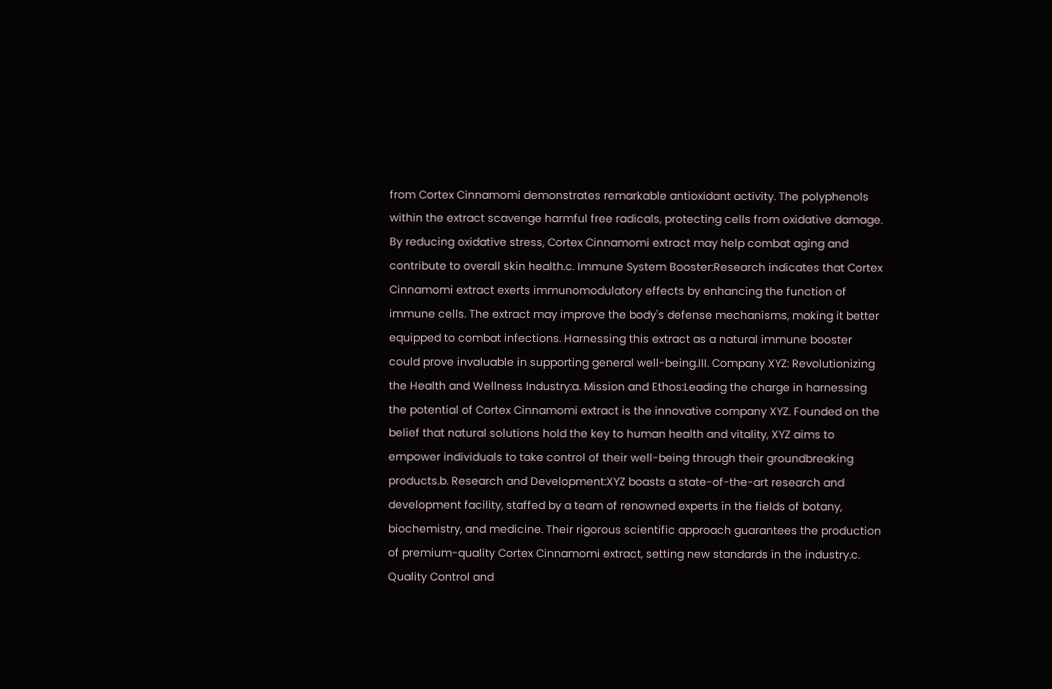from Cortex Cinnamomi demonstrates remarkable antioxidant activity. The polyphenols within the extract scavenge harmful free radicals, protecting cells from oxidative damage. By reducing oxidative stress, Cortex Cinnamomi extract may help combat aging and contribute to overall skin health.c. Immune System Booster:Research indicates that Cortex Cinnamomi extract exerts immunomodulatory effects by enhancing the function of immune cells. The extract may improve the body's defense mechanisms, making it better equipped to combat infections. Harnessing this extract as a natural immune booster could prove invaluable in supporting general well-being.III. Company XYZ: Revolutionizing the Health and Wellness Industry:a. Mission and Ethos:Leading the charge in harnessing the potential of Cortex Cinnamomi extract is the innovative company XYZ. Founded on the belief that natural solutions hold the key to human health and vitality, XYZ aims to empower individuals to take control of their well-being through their groundbreaking products.b. Research and Development:XYZ boasts a state-of-the-art research and development facility, staffed by a team of renowned experts in the fields of botany, biochemistry, and medicine. Their rigorous scientific approach guarantees the production of premium-quality Cortex Cinnamomi extract, setting new standards in the industry.c. Quality Control and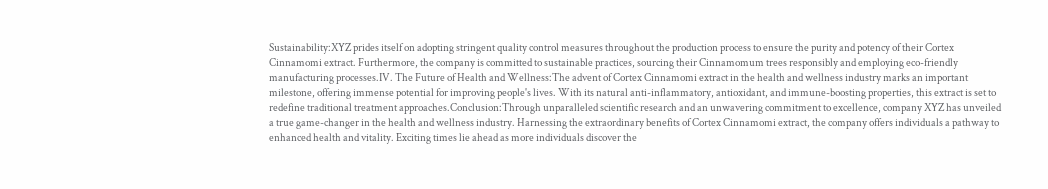Sustainability:XYZ prides itself on adopting stringent quality control measures throughout the production process to ensure the purity and potency of their Cortex Cinnamomi extract. Furthermore, the company is committed to sustainable practices, sourcing their Cinnamomum trees responsibly and employing eco-friendly manufacturing processes.IV. The Future of Health and Wellness:The advent of Cortex Cinnamomi extract in the health and wellness industry marks an important milestone, offering immense potential for improving people's lives. With its natural anti-inflammatory, antioxidant, and immune-boosting properties, this extract is set to redefine traditional treatment approaches.Conclusion:Through unparalleled scientific research and an unwavering commitment to excellence, company XYZ has unveiled a true game-changer in the health and wellness industry. Harnessing the extraordinary benefits of Cortex Cinnamomi extract, the company offers individuals a pathway to enhanced health and vitality. Exciting times lie ahead as more individuals discover the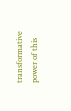transformative power of this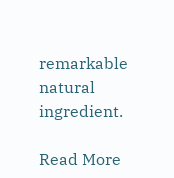remarkable natural ingredient.

Read More